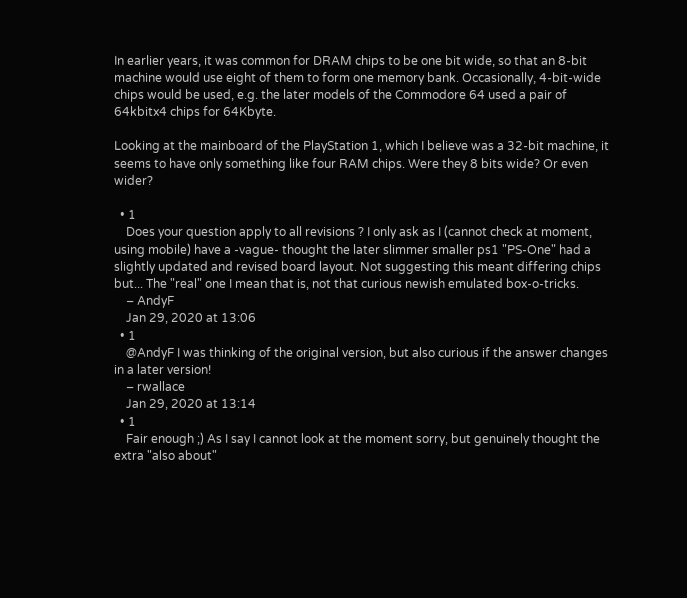In earlier years, it was common for DRAM chips to be one bit wide, so that an 8-bit machine would use eight of them to form one memory bank. Occasionally, 4-bit-wide chips would be used, e.g. the later models of the Commodore 64 used a pair of 64kbitx4 chips for 64Kbyte.

Looking at the mainboard of the PlayStation 1, which I believe was a 32-bit machine, it seems to have only something like four RAM chips. Were they 8 bits wide? Or even wider?

  • 1
    Does your question apply to all revisions ? I only ask as I (cannot check at moment, using mobile) have a -vague- thought the later slimmer smaller ps1 "PS-One" had a slightly updated and revised board layout. Not suggesting this meant differing chips but... The "real" one I mean that is, not that curious newish emulated box-o-tricks.
    – AndyF
    Jan 29, 2020 at 13:06
  • 1
    @AndyF I was thinking of the original version, but also curious if the answer changes in a later version!
    – rwallace
    Jan 29, 2020 at 13:14
  • 1
    Fair enough ;) As I say I cannot look at the moment sorry, but genuinely thought the extra "also about"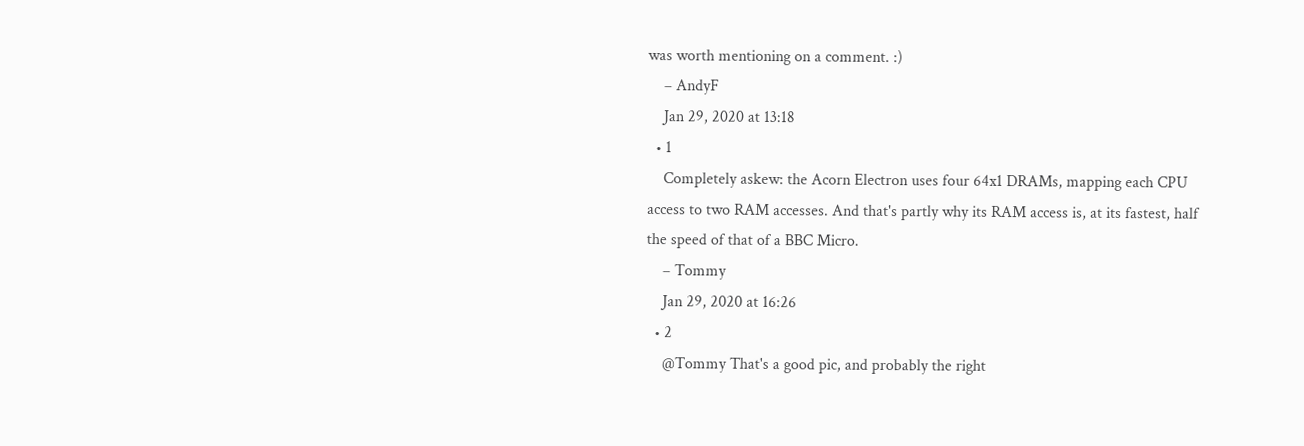was worth mentioning on a comment. :)
    – AndyF
    Jan 29, 2020 at 13:18
  • 1
    Completely askew: the Acorn Electron uses four 64x1 DRAMs, mapping each CPU access to two RAM accesses. And that's partly why its RAM access is, at its fastest, half the speed of that of a BBC Micro.
    – Tommy
    Jan 29, 2020 at 16:26
  • 2
    @Tommy That's a good pic, and probably the right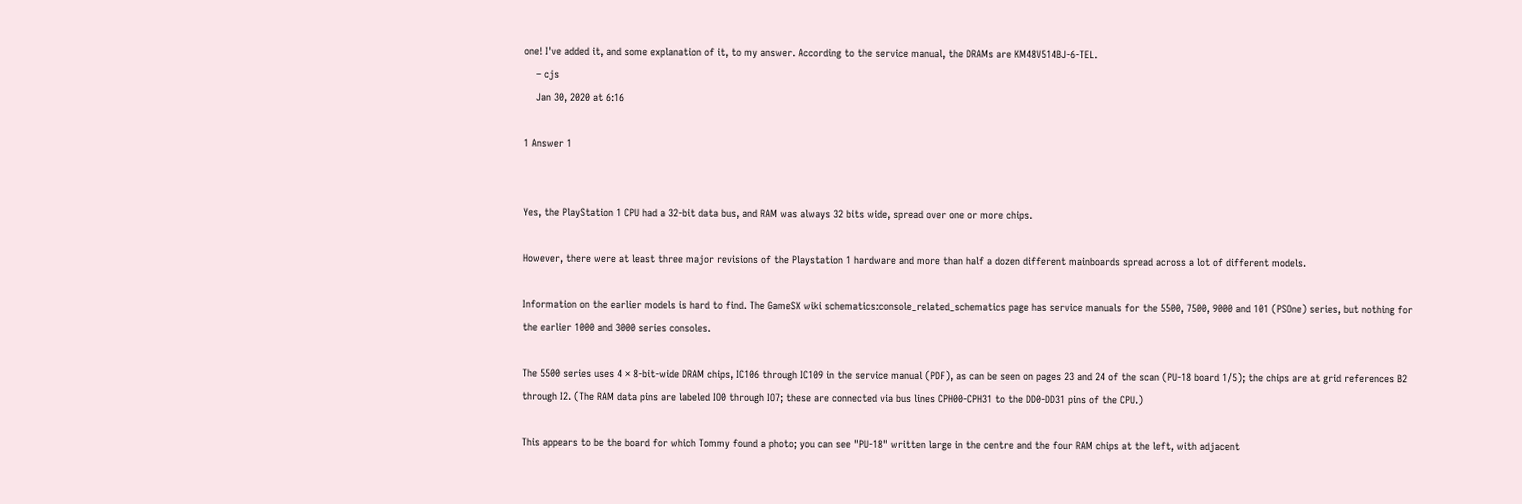one! I've added it, and some explanation of it, to my answer. According to the service manual, the DRAMs are KM48V514BJ-6-TEL.
    – cjs
    Jan 30, 2020 at 6:16

1 Answer 1


Yes, the PlayStation 1 CPU had a 32-bit data bus, and RAM was always 32 bits wide, spread over one or more chips.

However, there were at least three major revisions of the Playstation 1 hardware and more than half a dozen different mainboards spread across a lot of different models.

Information on the earlier models is hard to find. The GameSX wiki schematics:console_related_schematics page has service manuals for the 5500, 7500, 9000 and 101 (PSOne) series, but nothing for the earlier 1000 and 3000 series consoles.

The 5500 series uses 4 × 8-bit-wide DRAM chips, IC106 through IC109 in the service manual (PDF), as can be seen on pages 23 and 24 of the scan (PU-18 board 1/5); the chips are at grid references B2 through I2. (The RAM data pins are labeled IO0 through IO7; these are connected via bus lines CPH00-CPH31 to the DD0-DD31 pins of the CPU.)

This appears to be the board for which Tommy found a photo; you can see "PU-18" written large in the centre and the four RAM chips at the left, with adjacent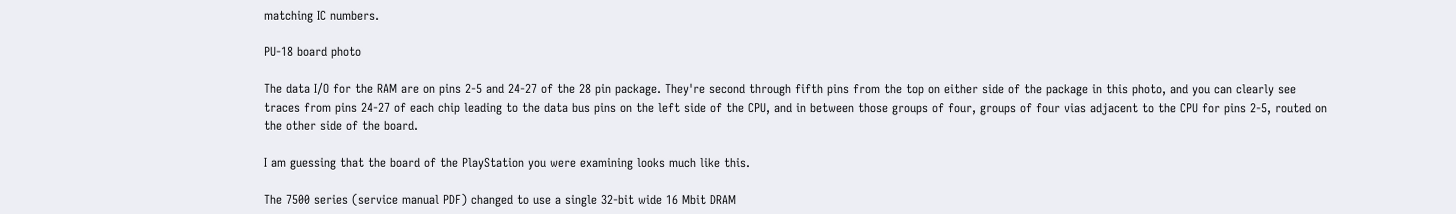matching IC numbers.

PU-18 board photo

The data I/O for the RAM are on pins 2-5 and 24-27 of the 28 pin package. They're second through fifth pins from the top on either side of the package in this photo, and you can clearly see traces from pins 24-27 of each chip leading to the data bus pins on the left side of the CPU, and in between those groups of four, groups of four vias adjacent to the CPU for pins 2-5, routed on the other side of the board.

I am guessing that the board of the PlayStation you were examining looks much like this.

The 7500 series (service manual PDF) changed to use a single 32-bit wide 16 Mbit DRAM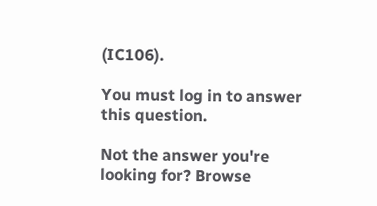(IC106).

You must log in to answer this question.

Not the answer you're looking for? Browse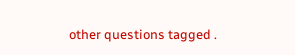other questions tagged .